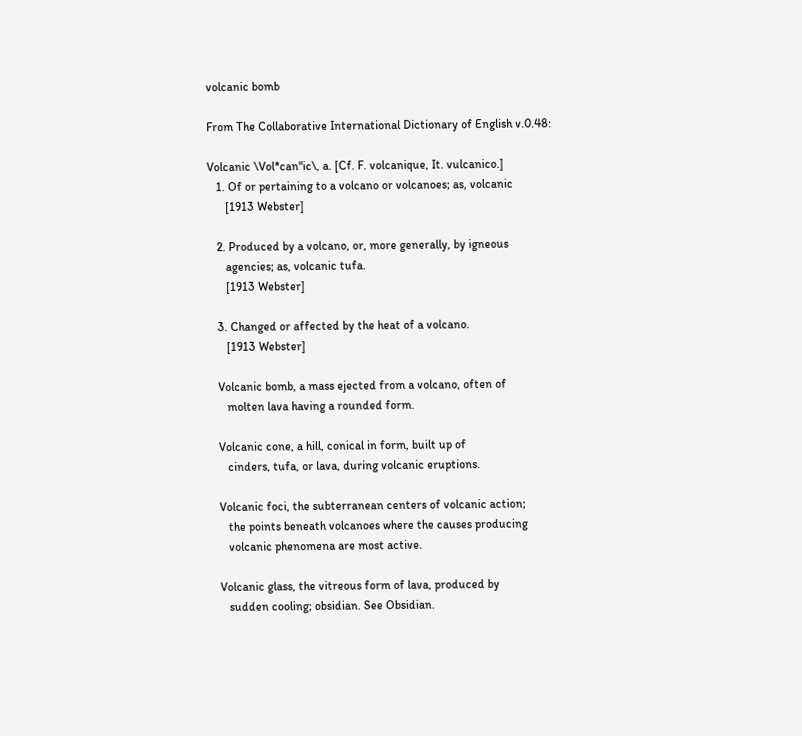volcanic bomb

From The Collaborative International Dictionary of English v.0.48:

Volcanic \Vol*can"ic\, a. [Cf. F. volcanique, It. vulcanico.]
   1. Of or pertaining to a volcano or volcanoes; as, volcanic
      [1913 Webster]

   2. Produced by a volcano, or, more generally, by igneous
      agencies; as, volcanic tufa.
      [1913 Webster]

   3. Changed or affected by the heat of a volcano.
      [1913 Webster]

   Volcanic bomb, a mass ejected from a volcano, often of
      molten lava having a rounded form.

   Volcanic cone, a hill, conical in form, built up of
      cinders, tufa, or lava, during volcanic eruptions.

   Volcanic foci, the subterranean centers of volcanic action;
      the points beneath volcanoes where the causes producing
      volcanic phenomena are most active.

   Volcanic glass, the vitreous form of lava, produced by
      sudden cooling; obsidian. See Obsidian.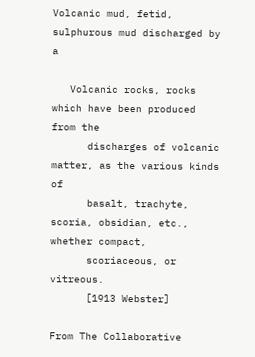Volcanic mud, fetid, sulphurous mud discharged by a

   Volcanic rocks, rocks which have been produced from the
      discharges of volcanic matter, as the various kinds of
      basalt, trachyte, scoria, obsidian, etc., whether compact,
      scoriaceous, or vitreous.
      [1913 Webster]

From The Collaborative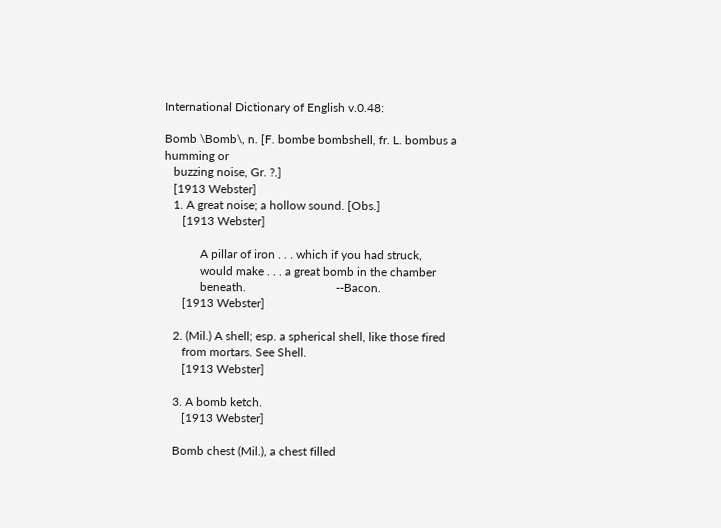International Dictionary of English v.0.48:

Bomb \Bomb\, n. [F. bombe bombshell, fr. L. bombus a humming or
   buzzing noise, Gr. ?.]
   [1913 Webster]
   1. A great noise; a hollow sound. [Obs.]
      [1913 Webster]

            A pillar of iron . . . which if you had struck,
            would make . . . a great bomb in the chamber
            beneath.                              --Bacon.
      [1913 Webster]

   2. (Mil.) A shell; esp. a spherical shell, like those fired
      from mortars. See Shell.
      [1913 Webster]

   3. A bomb ketch.
      [1913 Webster]

   Bomb chest (Mil.), a chest filled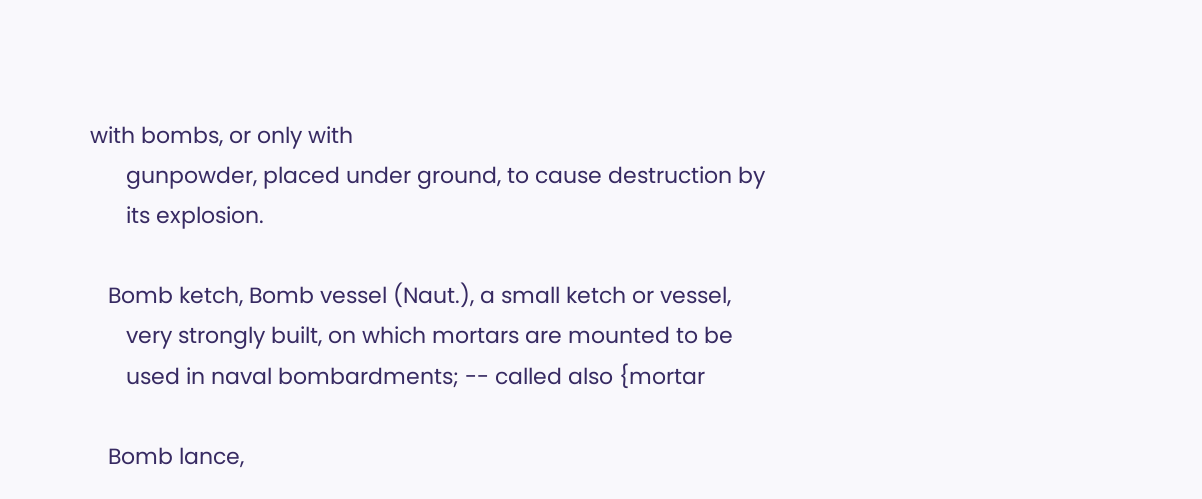with bombs, or only with
      gunpowder, placed under ground, to cause destruction by
      its explosion.

   Bomb ketch, Bomb vessel (Naut.), a small ketch or vessel,
      very strongly built, on which mortars are mounted to be
      used in naval bombardments; -- called also {mortar

   Bomb lance,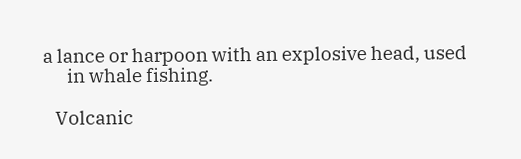a lance or harpoon with an explosive head, used
      in whale fishing.

   Volcanic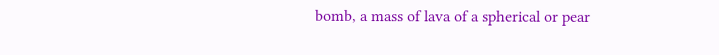bomb, a mass of lava of a spherical or pear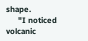shape.
      "I noticed volcanic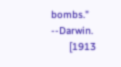bombs." --Darwin.
      [1913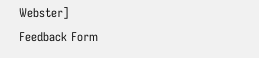Webster]
Feedback Form